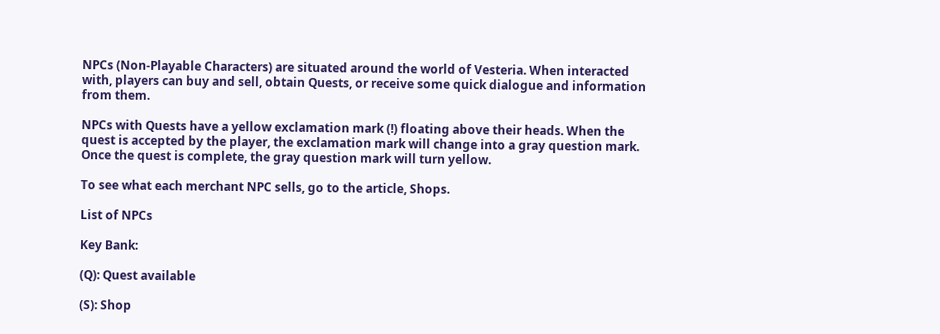NPCs (Non-Playable Characters) are situated around the world of Vesteria. When interacted with, players can buy and sell, obtain Quests, or receive some quick dialogue and information from them.

NPCs with Quests have a yellow exclamation mark (!) floating above their heads. When the quest is accepted by the player, the exclamation mark will change into a gray question mark. Once the quest is complete, the gray question mark will turn yellow.

To see what each merchant NPC sells, go to the article, Shops.

List of NPCs

Key Bank:

(Q): Quest available

(S): Shop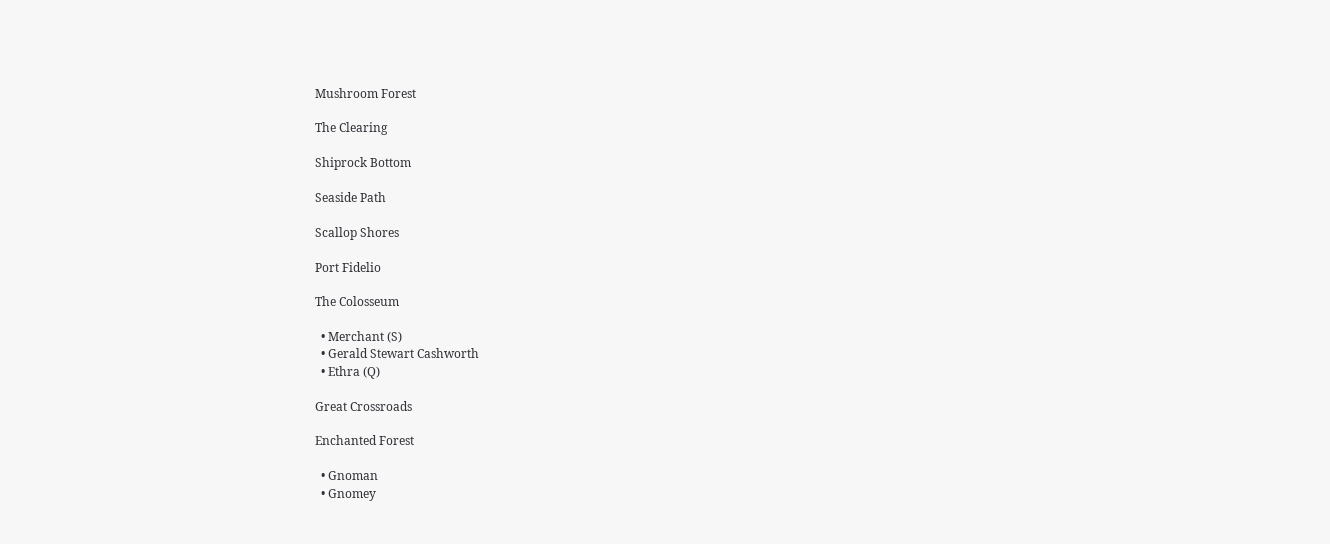Mushroom Forest

The Clearing

Shiprock Bottom

Seaside Path

Scallop Shores

Port Fidelio

The Colosseum

  • Merchant (S)
  • Gerald Stewart Cashworth
  • Ethra (Q)

Great Crossroads

Enchanted Forest

  • Gnoman
  • Gnomey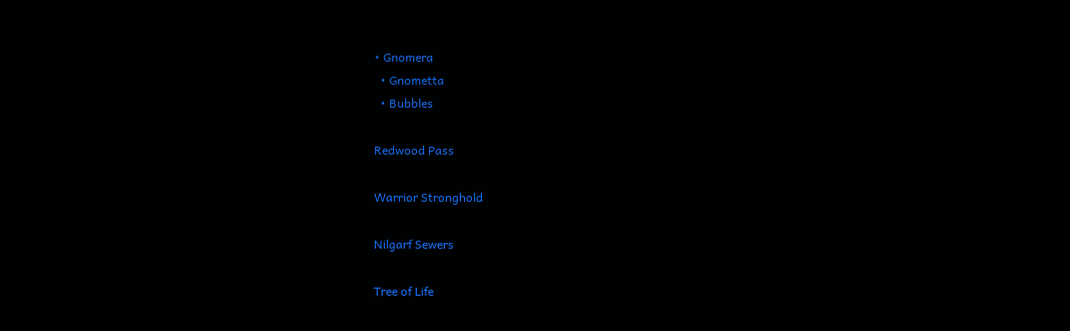• Gnomera
  • Gnometta
  • Bubbles

Redwood Pass

Warrior Stronghold

Nilgarf Sewers

Tree of Life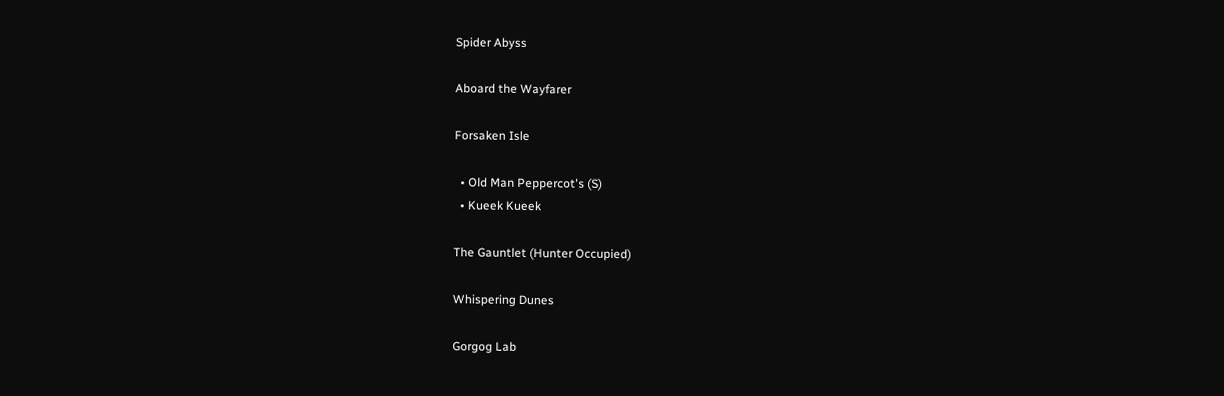Spider Abyss

Aboard the Wayfarer

Forsaken Isle

  • Old Man Peppercot's (S)
  • Kueek Kueek

The Gauntlet (Hunter Occupied)

Whispering Dunes

Gorgog Lab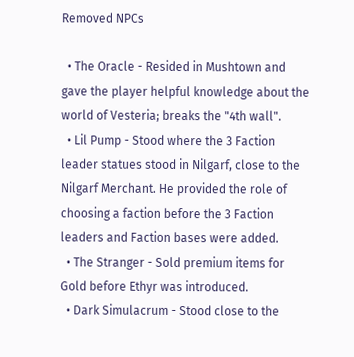Removed NPCs

  • The Oracle - Resided in Mushtown and gave the player helpful knowledge about the world of Vesteria; breaks the "4th wall".
  • Lil Pump - Stood where the 3 Faction leader statues stood in Nilgarf, close to the Nilgarf Merchant. He provided the role of choosing a faction before the 3 Faction leaders and Faction bases were added.
  • The Stranger - Sold premium items for Gold before Ethyr was introduced.
  • Dark Simulacrum - Stood close to the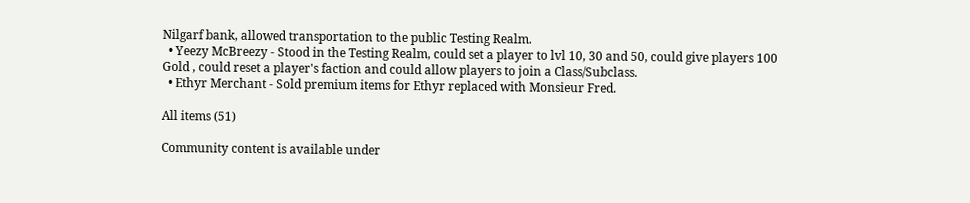Nilgarf bank, allowed transportation to the public Testing Realm.
  • Yeezy McBreezy - Stood in the Testing Realm, could set a player to lvl 10, 30 and 50, could give players 100 Gold , could reset a player's faction and could allow players to join a Class/Subclass.
  • Ethyr Merchant - Sold premium items for Ethyr replaced with Monsieur Fred.

All items (51)

Community content is available under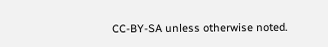CC-BY-SA unless otherwise noted.